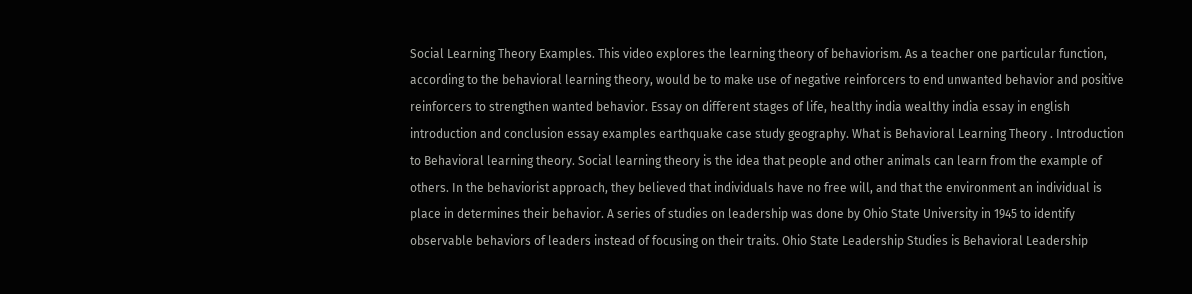Social Learning Theory Examples. This video explores the learning theory of behaviorism. As a teacher one particular function, according to the behavioral learning theory, would be to make use of negative reinforcers to end unwanted behavior and positive reinforcers to strengthen wanted behavior. Essay on different stages of life, healthy india wealthy india essay in english introduction and conclusion essay examples earthquake case study geography. What is Behavioral Learning Theory . Introduction to Behavioral learning theory. Social learning theory is the idea that people and other animals can learn from the example of others. In the behaviorist approach, they believed that individuals have no free will, and that the environment an individual is place in determines their behavior. A series of studies on leadership was done by Ohio State University in 1945 to identify observable behaviors of leaders instead of focusing on their traits. Ohio State Leadership Studies is Behavioral Leadership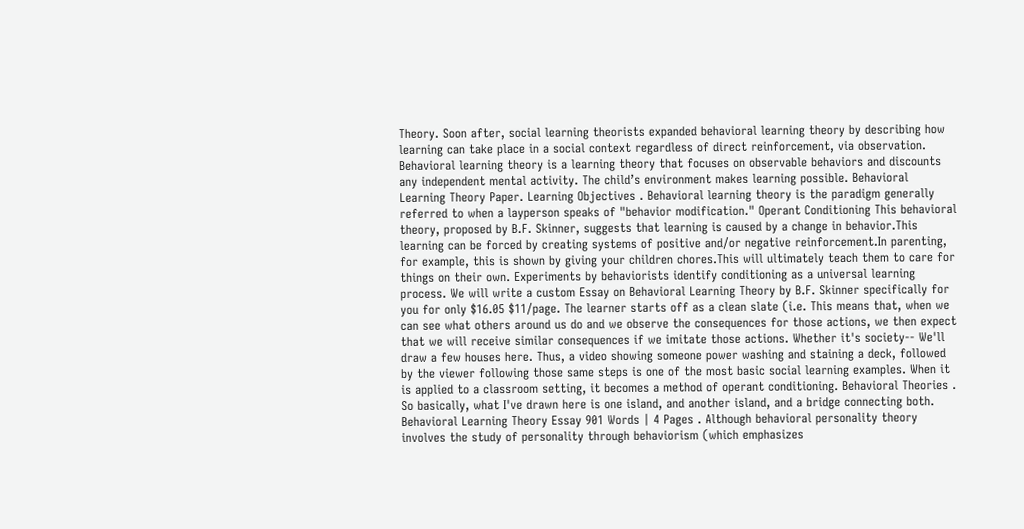Theory. Soon after, social learning theorists expanded behavioral learning theory by describing how learning can take place in a social context regardless of direct reinforcement, via observation. Behavioral learning theory is a learning theory that focuses on observable behaviors and discounts any independent mental activity. The child’s environment makes learning possible. Behavioral Learning Theory Paper. Learning Objectives . Behavioral learning theory is the paradigm generally referred to when a layperson speaks of "behavior modification." Operant Conditioning This behavioral theory, proposed by B.F. Skinner, suggests that learning is caused by a change in behavior.This learning can be forced by creating systems of positive and/or negative reinforcement.In parenting, for example, this is shown by giving your children chores.This will ultimately teach them to care for things on their own. Experiments by behaviorists identify conditioning as a universal learning process. We will write a custom Essay on Behavioral Learning Theory by B.F. Skinner specifically for you for only $16.05 $11/page. The learner starts off as a clean slate (i.e. This means that, when we can see what others around us do and we observe the consequences for those actions, we then expect that we will receive similar consequences if we imitate those actions. Whether it's society-- We'll draw a few houses here. Thus, a video showing someone power washing and staining a deck, followed by the viewer following those same steps is one of the most basic social learning examples. When it is applied to a classroom setting, it becomes a method of operant conditioning. Behavioral Theories . So basically, what I've drawn here is one island, and another island, and a bridge connecting both. Behavioral Learning Theory Essay 901 Words | 4 Pages . Although behavioral personality theory involves the study of personality through behaviorism (which emphasizes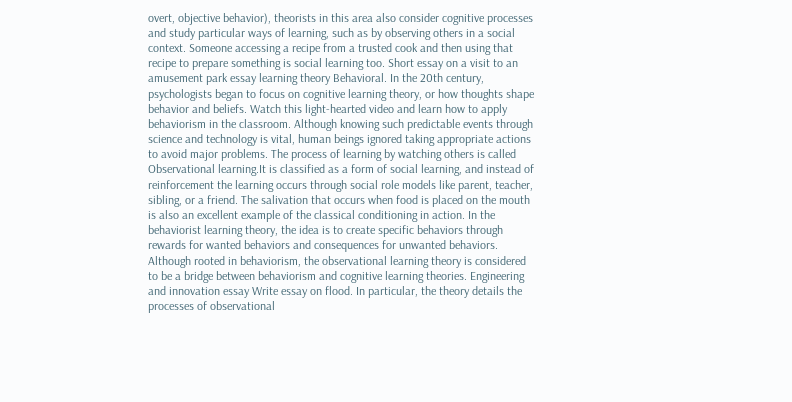overt, objective behavior), theorists in this area also consider cognitive processes and study particular ways of learning, such as by observing others in a social context. Someone accessing a recipe from a trusted cook and then using that recipe to prepare something is social learning too. Short essay on a visit to an amusement park essay learning theory Behavioral. In the 20th century, psychologists began to focus on cognitive learning theory, or how thoughts shape behavior and beliefs. Watch this light-hearted video and learn how to apply behaviorism in the classroom. Although knowing such predictable events through science and technology is vital, human beings ignored taking appropriate actions to avoid major problems. The process of learning by watching others is called Observational learning.It is classified as a form of social learning, and instead of reinforcement the learning occurs through social role models like parent, teacher, sibling, or a friend. The salivation that occurs when food is placed on the mouth is also an excellent example of the classical conditioning in action. In the behaviorist learning theory, the idea is to create specific behaviors through rewards for wanted behaviors and consequences for unwanted behaviors. Although rooted in behaviorism, the observational learning theory is considered to be a bridge between behaviorism and cognitive learning theories. Engineering and innovation essay Write essay on flood. In particular, the theory details the processes of observational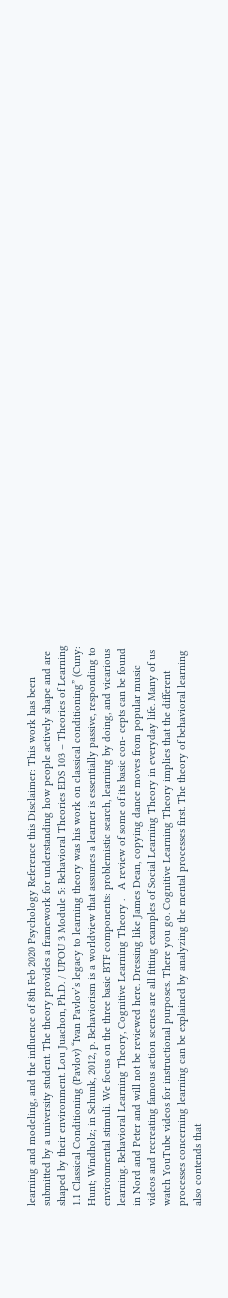learning and modeling, and the influence of 8th Feb 2020 Psychology Reference this Disclaimer: This work has been submitted by a university student. The theory provides a framework for understanding how people actively shape and are shaped by their environment. Lou Juachon, Ph.D. / UPOU 3 Module 5: Behavioral Theories EDS 103 – Theories of Learning 1.1 Classical Conditioning (Pavlov) “Ivan Pavlov’s legacy to learning theory was his work on classical conditioning” (Cuny: Hunt; Windholz; in Schunk, 2012, p. Behaviorism is a worldview that assumes a learner is essentially passive, responding to environmental stimuli. We focus on the three basic BTF components: problemistic search, learning by doing, and vicarious learning. Behavioral Learning Theory, Cognitive Learning Theory .   A review of some of its basic con- cepts can be found in Nord and Peter and will not be reviewed here. Dressing like James Dean, copying dance moves from popular music videos and recreating famous action scenes are all fitting examples of Social Learning Theory in everyday life. Many of us watch YouTube videos for instructional purposes. There you go. Cognitive Learning Theory implies that the different processes concerning learning can be explained by analyzing the mental processes first. The theory of behavioral learning also contends that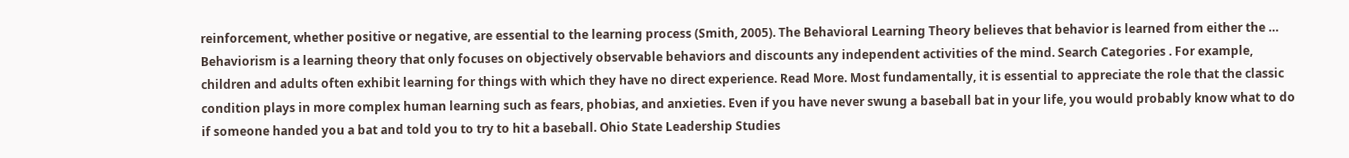reinforcement, whether positive or negative, are essential to the learning process (Smith, 2005). The Behavioral Learning Theory believes that behavior is learned from either the … Behaviorism is a learning theory that only focuses on objectively observable behaviors and discounts any independent activities of the mind. Search Categories . For example, children and adults often exhibit learning for things with which they have no direct experience. Read More. Most fundamentally, it is essential to appreciate the role that the classic condition plays in more complex human learning such as fears, phobias, and anxieties. Even if you have never swung a baseball bat in your life, you would probably know what to do if someone handed you a bat and told you to try to hit a baseball. Ohio State Leadership Studies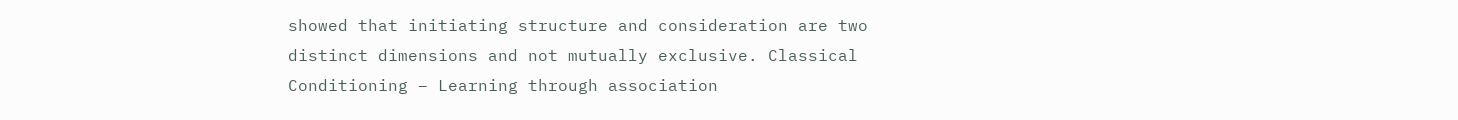showed that initiating structure and consideration are two distinct dimensions and not mutually exclusive. Classical Conditioning – Learning through association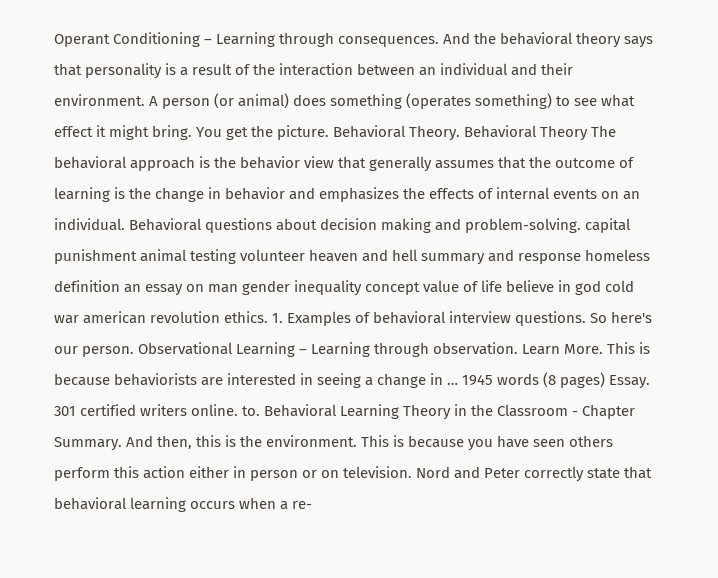Operant Conditioning – Learning through consequences. And the behavioral theory says that personality is a result of the interaction between an individual and their environment. A person (or animal) does something (operates something) to see what effect it might bring. You get the picture. Behavioral Theory. Behavioral Theory The behavioral approach is the behavior view that generally assumes that the outcome of learning is the change in behavior and emphasizes the effects of internal events on an individual. Behavioral questions about decision making and problem-solving. capital punishment animal testing volunteer heaven and hell summary and response homeless definition an essay on man gender inequality concept value of life believe in god cold war american revolution ethics. 1. Examples of behavioral interview questions. So here's our person. Observational Learning – Learning through observation. Learn More. This is because behaviorists are interested in seeing a change in … 1945 words (8 pages) Essay. 301 certified writers online. to. Behavioral Learning Theory in the Classroom - Chapter Summary. And then, this is the environment. This is because you have seen others perform this action either in person or on television. Nord and Peter correctly state that behavioral learning occurs when a re-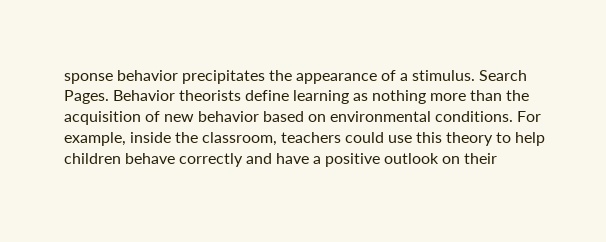sponse behavior precipitates the appearance of a stimulus. Search Pages. Behavior theorists define learning as nothing more than the acquisition of new behavior based on environmental conditions. For example, inside the classroom, teachers could use this theory to help children behave correctly and have a positive outlook on their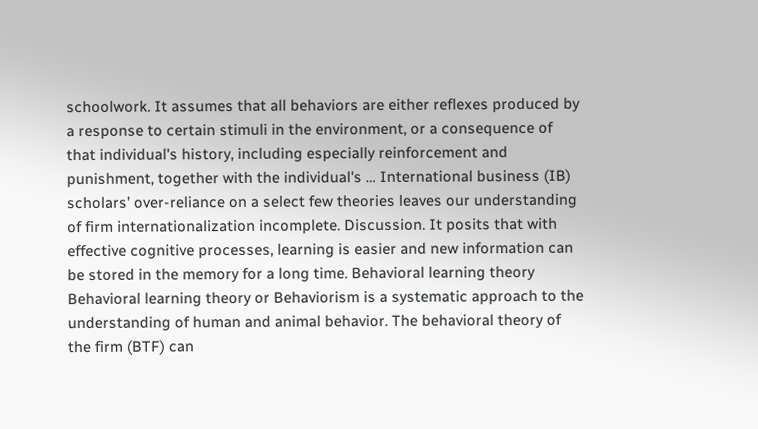schoolwork. It assumes that all behaviors are either reflexes produced by a response to certain stimuli in the environment, or a consequence of that individual's history, including especially reinforcement and punishment, together with the individual's … International business (IB) scholars’ over-reliance on a select few theories leaves our understanding of firm internationalization incomplete. Discussion. It posits that with effective cognitive processes, learning is easier and new information can be stored in the memory for a long time. Behavioral learning theory Behavioral learning theory or Behaviorism is a systematic approach to the understanding of human and animal behavior. The behavioral theory of the firm (BTF) can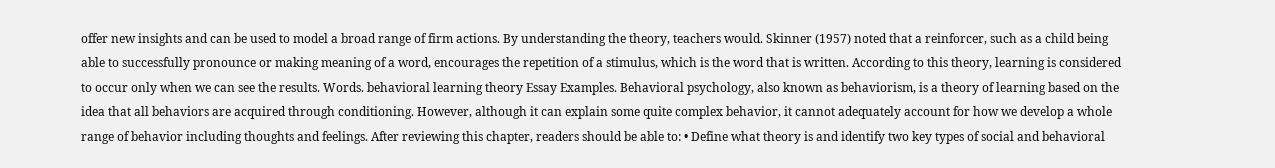offer new insights and can be used to model a broad range of firm actions. By understanding the theory, teachers would. Skinner (1957) noted that a reinforcer, such as a child being able to successfully pronounce or making meaning of a word, encourages the repetition of a stimulus, which is the word that is written. According to this theory, learning is considered to occur only when we can see the results. Words. behavioral learning theory Essay Examples. Behavioral psychology, also known as behaviorism, is a theory of learning based on the idea that all behaviors are acquired through conditioning. However, although it can explain some quite complex behavior, it cannot adequately account for how we develop a whole range of behavior including thoughts and feelings. After reviewing this chapter, readers should be able to: • Define what theory is and identify two key types of social and behavioral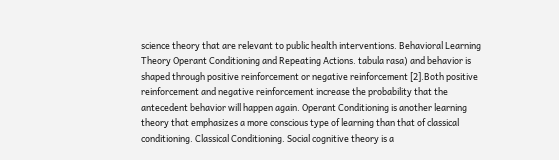science theory that are relevant to public health interventions. Behavioral Learning Theory Operant Conditioning and Repeating Actions. tabula rasa) and behavior is shaped through positive reinforcement or negative reinforcement [2].Both positive reinforcement and negative reinforcement increase the probability that the antecedent behavior will happen again. Operant Conditioning is another learning theory that emphasizes a more conscious type of learning than that of classical conditioning. Classical Conditioning. Social cognitive theory is a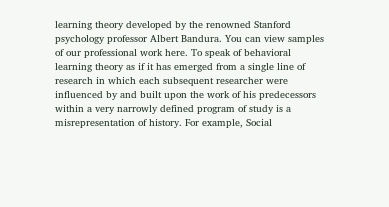learning theory developed by the renowned Stanford psychology professor Albert Bandura. You can view samples of our professional work here. To speak of behavioral learning theory as if it has emerged from a single line of research in which each subsequent researcher were influenced by and built upon the work of his predecessors within a very narrowly defined program of study is a misrepresentation of history. For example, Social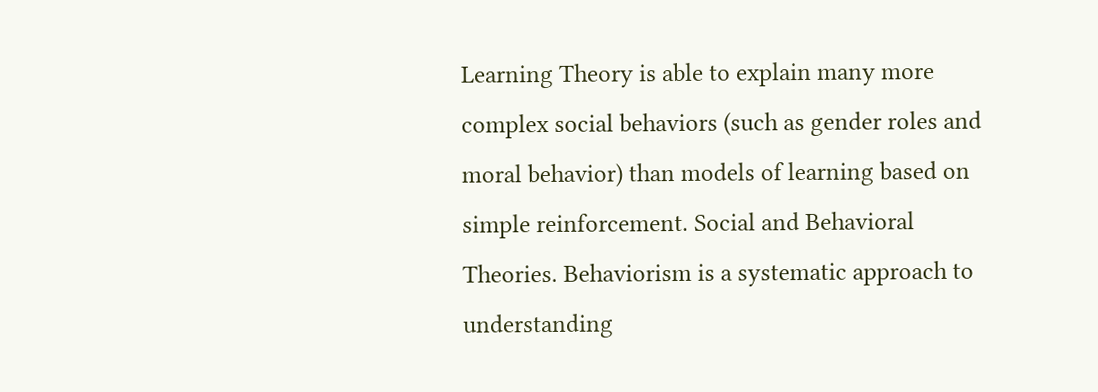Learning Theory is able to explain many more complex social behaviors (such as gender roles and moral behavior) than models of learning based on simple reinforcement. Social and Behavioral Theories. Behaviorism is a systematic approach to understanding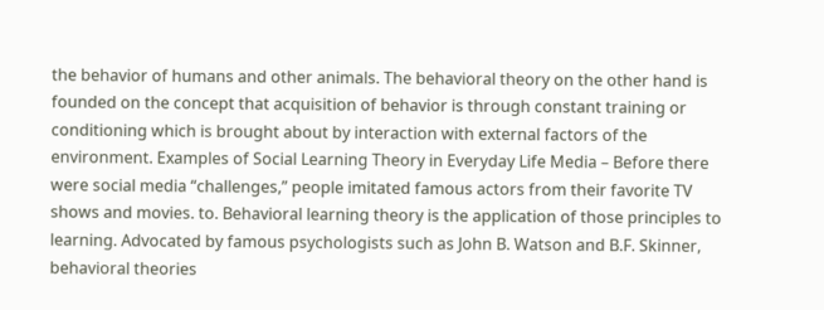the behavior of humans and other animals. The behavioral theory on the other hand is founded on the concept that acquisition of behavior is through constant training or conditioning which is brought about by interaction with external factors of the environment. Examples of Social Learning Theory in Everyday Life Media – Before there were social media “challenges,” people imitated famous actors from their favorite TV shows and movies. to. Behavioral learning theory is the application of those principles to learning. Advocated by famous psychologists such as John B. Watson and B.F. Skinner, behavioral theories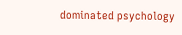dominated psychology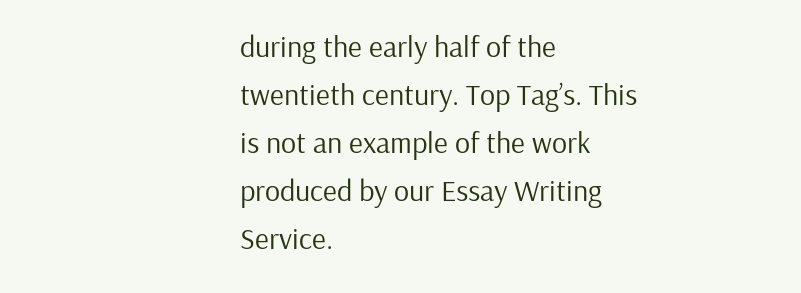during the early half of the twentieth century. Top Tag’s. This is not an example of the work produced by our Essay Writing Service.